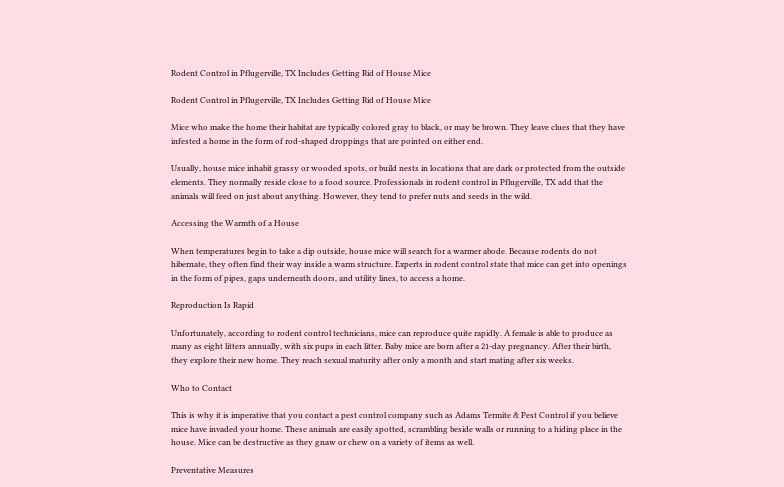Rodent Control in Pflugerville, TX Includes Getting Rid of House Mice

Rodent Control in Pflugerville, TX Includes Getting Rid of House Mice

Mice who make the home their habitat are typically colored gray to black, or may be brown. They leave clues that they have infested a home in the form of rod-shaped droppings that are pointed on either end.

Usually, house mice inhabit grassy or wooded spots, or build nests in locations that are dark or protected from the outside elements. They normally reside close to a food source. Professionals in rodent control in Pflugerville, TX add that the animals will feed on just about anything. However, they tend to prefer nuts and seeds in the wild.

Accessing the Warmth of a House

When temperatures begin to take a dip outside, house mice will search for a warmer abode. Because rodents do not hibernate, they often find their way inside a warm structure. Experts in rodent control state that mice can get into openings in the form of pipes, gaps underneath doors, and utility lines, to access a home.

Reproduction Is Rapid

Unfortunately, according to rodent control technicians, mice can reproduce quite rapidly. A female is able to produce as many as eight litters annually, with six pups in each litter. Baby mice are born after a 21-day pregnancy. After their birth, they explore their new home. They reach sexual maturity after only a month and start mating after six weeks.

Who to Contact

This is why it is imperative that you contact a pest control company such as Adams Termite & Pest Control if you believe mice have invaded your home. These animals are easily spotted, scrambling beside walls or running to a hiding place in the house. Mice can be destructive as they gnaw or chew on a variety of items as well.

Preventative Measures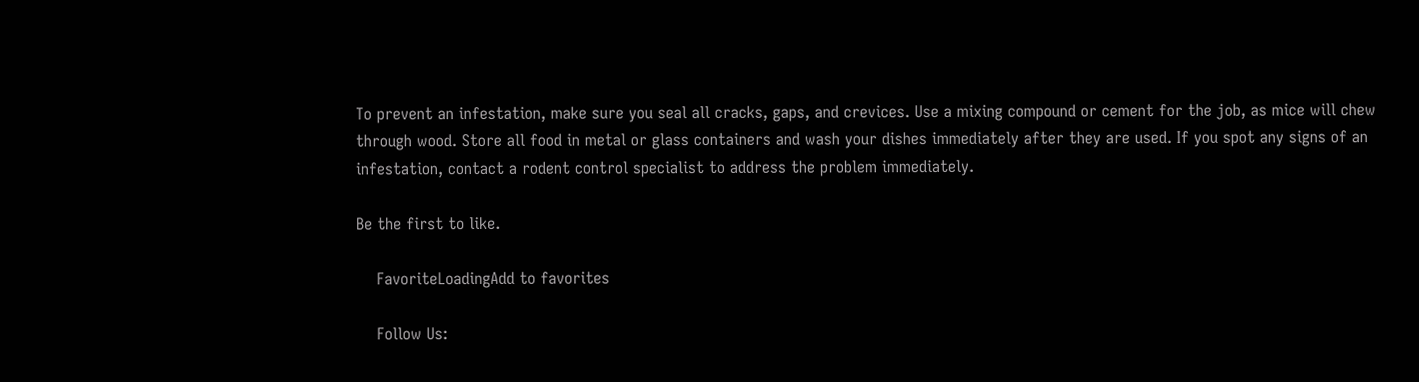To prevent an infestation, make sure you seal all cracks, gaps, and crevices. Use a mixing compound or cement for the job, as mice will chew through wood. Store all food in metal or glass containers and wash your dishes immediately after they are used. If you spot any signs of an infestation, contact a rodent control specialist to address the problem immediately.

Be the first to like.

    FavoriteLoadingAdd to favorites

    Follow Us: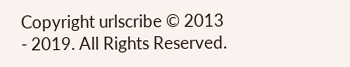Copyright urlscribe © 2013 - 2019. All Rights Reserved.